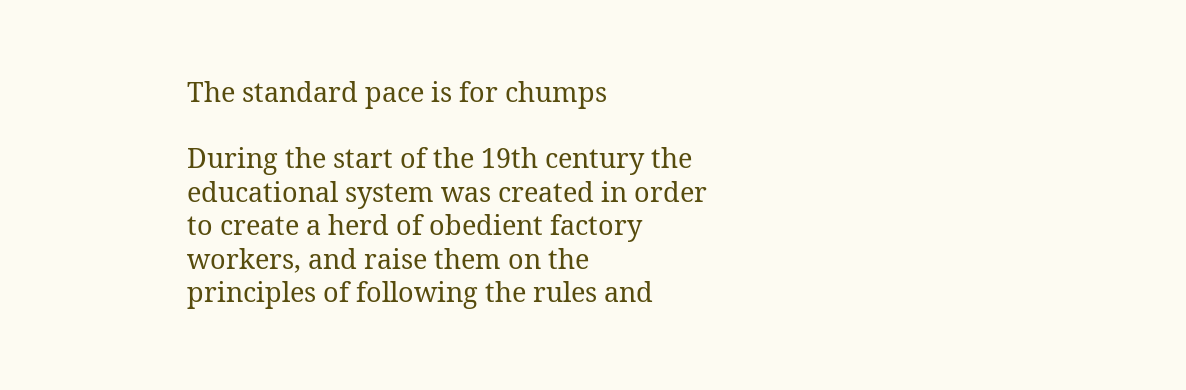The standard pace is for chumps

During the start of the 19th century the educational system was created in order to create a herd of obedient factory workers, and raise them on the principles of following the rules and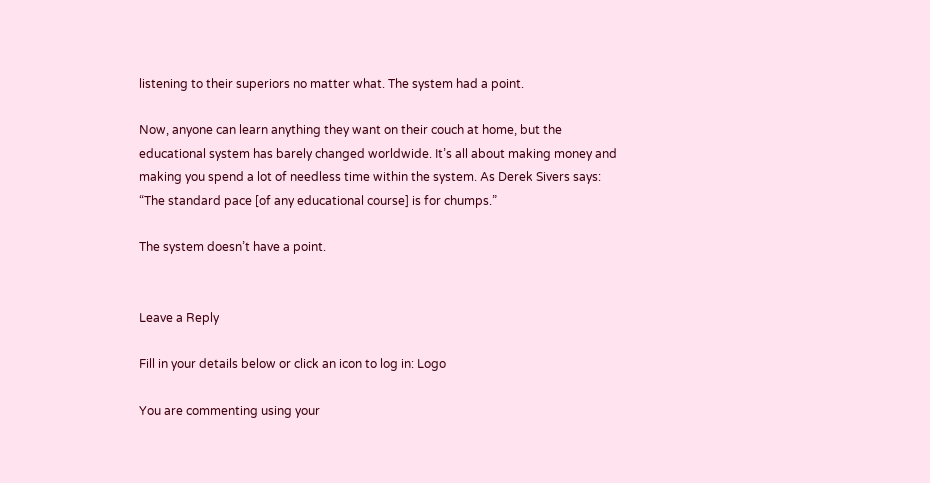listening to their superiors no matter what. The system had a point.

Now, anyone can learn anything they want on their couch at home, but the educational system has barely changed worldwide. It’s all about making money and making you spend a lot of needless time within the system. As Derek Sivers says: “The standard pace [of any educational course] is for chumps.”

The system doesn’t have a point.


Leave a Reply

Fill in your details below or click an icon to log in: Logo

You are commenting using your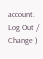account. Log Out /  Change )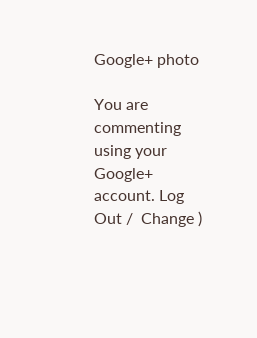Google+ photo

You are commenting using your Google+ account. Log Out /  Change )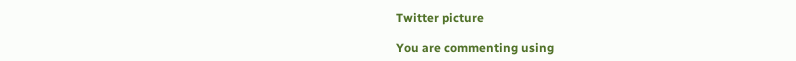Twitter picture

You are commenting using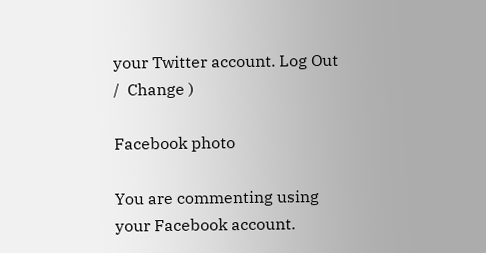your Twitter account. Log Out /  Change )

Facebook photo

You are commenting using your Facebook account.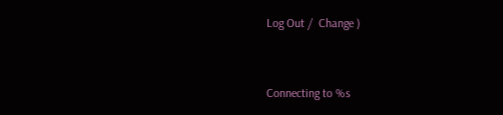Log Out /  Change )


Connecting to %s